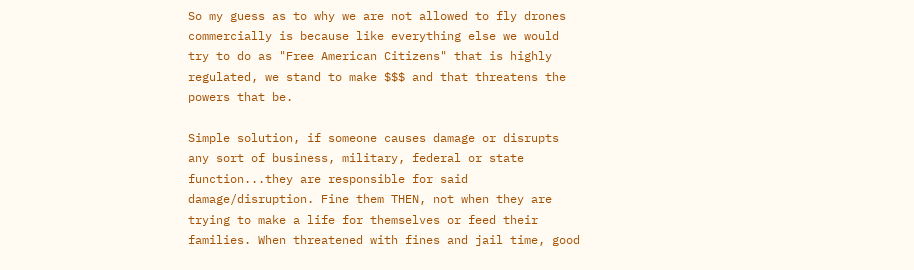So my guess as to why we are not allowed to fly drones commercially is because like everything else we would try to do as "Free American Citizens" that is highly regulated, we stand to make $$$ and that threatens the powers that be.

Simple solution, if someone causes damage or disrupts any sort of business, military, federal or state function...they are responsible for said damage/disruption. Fine them THEN, not when they are trying to make a life for themselves or feed their families. When threatened with fines and jail time, good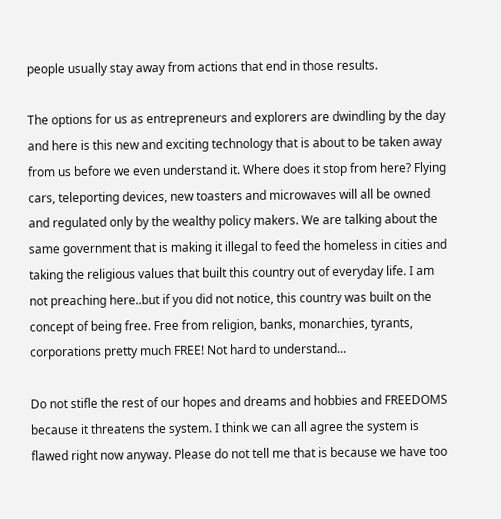people usually stay away from actions that end in those results.

The options for us as entrepreneurs and explorers are dwindling by the day and here is this new and exciting technology that is about to be taken away from us before we even understand it. Where does it stop from here? Flying cars, teleporting devices, new toasters and microwaves will all be owned and regulated only by the wealthy policy makers. We are talking about the same government that is making it illegal to feed the homeless in cities and taking the religious values that built this country out of everyday life. I am not preaching here..but if you did not notice, this country was built on the concept of being free. Free from religion, banks, monarchies, tyrants, corporations pretty much FREE! Not hard to understand...

Do not stifle the rest of our hopes and dreams and hobbies and FREEDOMS because it threatens the system. I think we can all agree the system is flawed right now anyway. Please do not tell me that is because we have too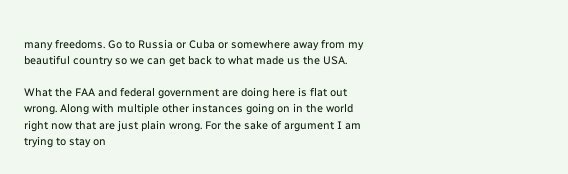many freedoms. Go to Russia or Cuba or somewhere away from my beautiful country so we can get back to what made us the USA.

What the FAA and federal government are doing here is flat out wrong. Along with multiple other instances going on in the world right now that are just plain wrong. For the sake of argument I am trying to stay on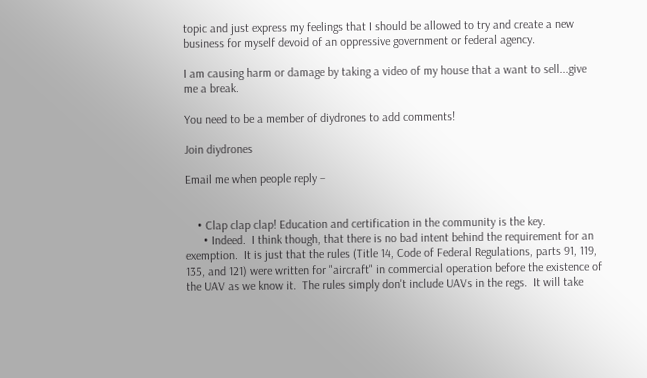topic and just express my feelings that I should be allowed to try and create a new business for myself devoid of an oppressive government or federal agency.

I am causing harm or damage by taking a video of my house that a want to sell...give me a break.

You need to be a member of diydrones to add comments!

Join diydrones

Email me when people reply –


    • Clap clap clap! Education and certification in the community is the key.
      • Indeed.  I think though, that there is no bad intent behind the requirement for an exemption.  It is just that the rules (Title 14, Code of Federal Regulations, parts 91, 119, 135, and 121) were written for "aircraft" in commercial operation before the existence of the UAV as we know it.  The rules simply don't include UAVs in the regs.  It will take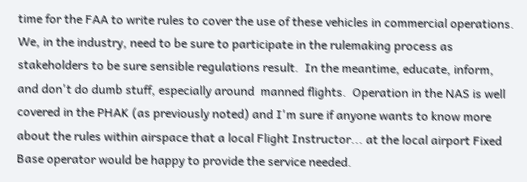time for the FAA to write rules to cover the use of these vehicles in commercial operations.  We, in the industry, need to be sure to participate in the rulemaking process as stakeholders to be sure sensible regulations result.  In the meantime, educate, inform, and don't do dumb stuff, especially around  manned flights.  Operation in the NAS is well covered in the PHAK (as previously noted) and I'm sure if anyone wants to know more about the rules within airspace that a local Flight Instructor... at the local airport Fixed Base operator would be happy to provide the service needed.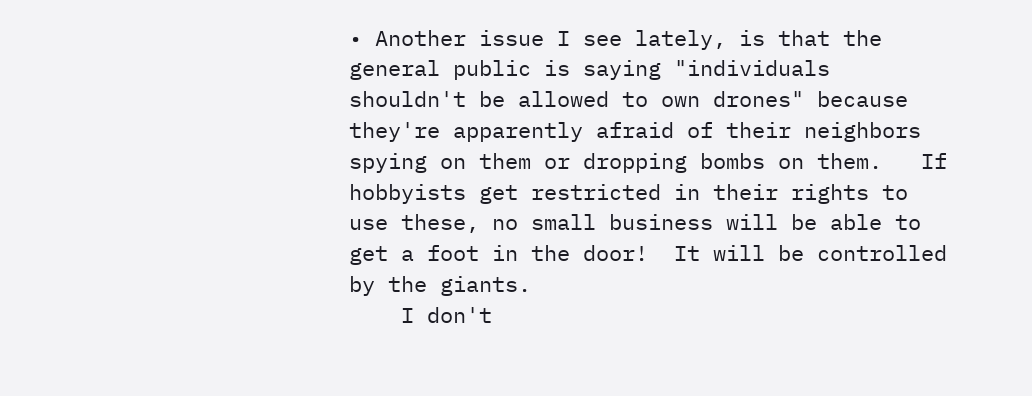• Another issue I see lately, is that the general public is saying "individuals shouldn't be allowed to own drones" because they're apparently afraid of their neighbors spying on them or dropping bombs on them.   If hobbyists get restricted in their rights to use these, no small business will be able to get a foot in the door!  It will be controlled by the giants.
    I don't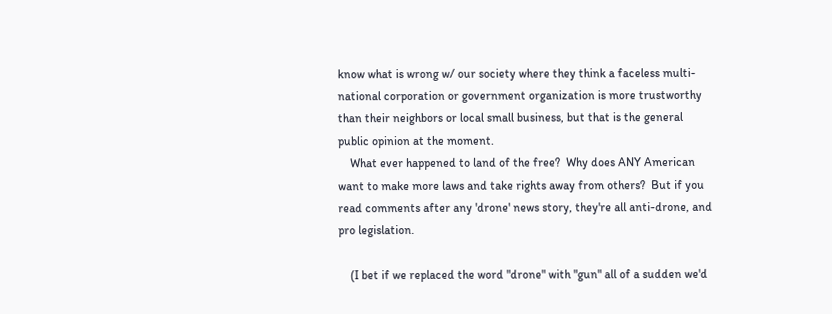know what is wrong w/ our society where they think a faceless multi-national corporation or government organization is more trustworthy than their neighbors or local small business, but that is the general public opinion at the moment.
    What ever happened to land of the free?  Why does ANY American want to make more laws and take rights away from others?  But if you read comments after any 'drone' news story, they're all anti-drone, and pro legislation.

    (I bet if we replaced the word "drone" with "gun" all of a sudden we'd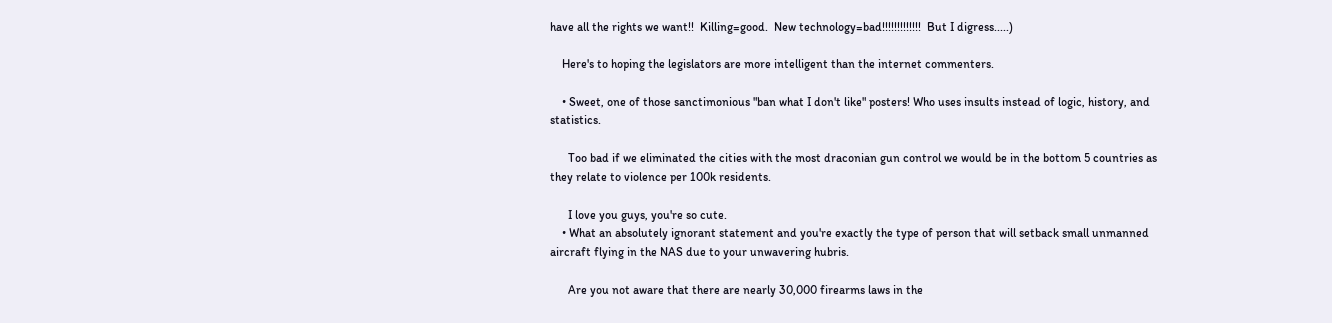have all the rights we want!!  Killing=good.  New technology=bad!!!!!!!!!!!!!  But I digress.....)

    Here's to hoping the legislators are more intelligent than the internet commenters.

    • Sweet, one of those sanctimonious "ban what I don't like" posters! Who uses insults instead of logic, history, and statistics.

      Too bad if we eliminated the cities with the most draconian gun control we would be in the bottom 5 countries as they relate to violence per 100k residents.

      I love you guys, you're so cute.
    • What an absolutely ignorant statement and you're exactly the type of person that will setback small unmanned aircraft flying in the NAS due to your unwavering hubris.

      Are you not aware that there are nearly 30,000 firearms laws in the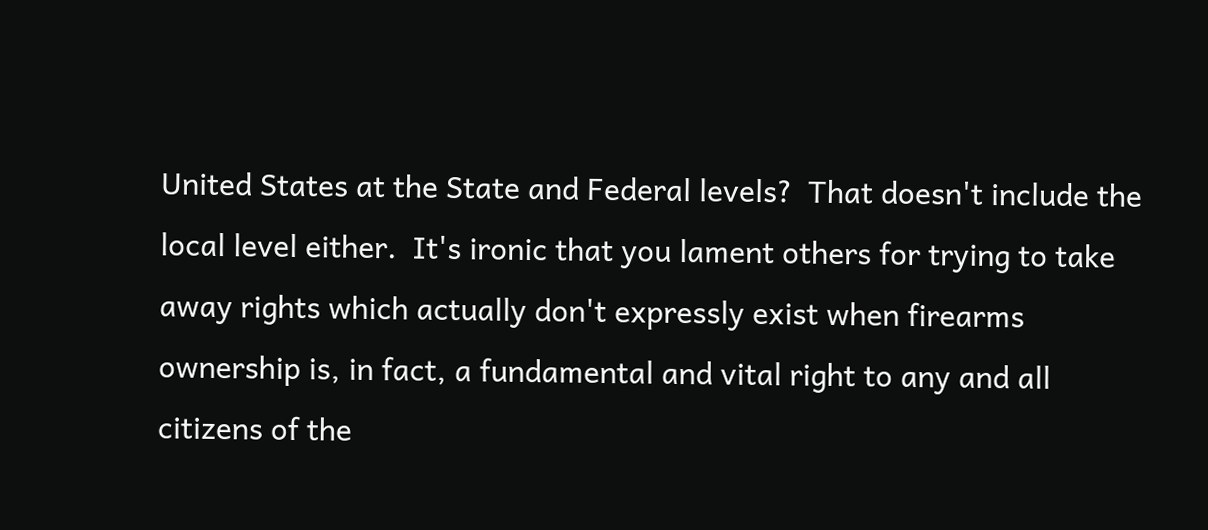United States at the State and Federal levels?  That doesn't include the local level either.  It's ironic that you lament others for trying to take away rights which actually don't expressly exist when firearms ownership is, in fact, a fundamental and vital right to any and all citizens of the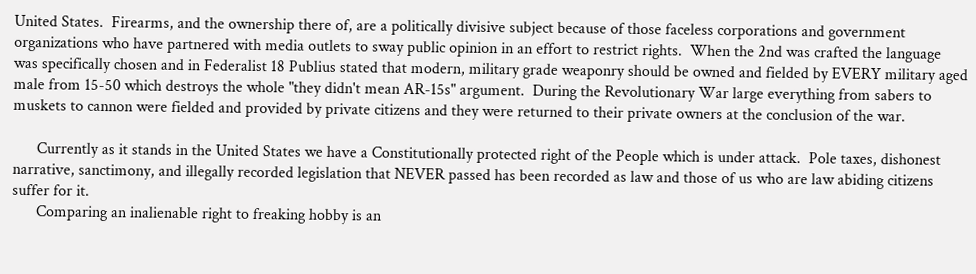United States.  Firearms, and the ownership there of, are a politically divisive subject because of those faceless corporations and government organizations who have partnered with media outlets to sway public opinion in an effort to restrict rights.  When the 2nd was crafted the language was specifically chosen and in Federalist 18 Publius stated that modern, military grade weaponry should be owned and fielded by EVERY military aged male from 15-50 which destroys the whole "they didn't mean AR-15s" argument.  During the Revolutionary War large everything from sabers to muskets to cannon were fielded and provided by private citizens and they were returned to their private owners at the conclusion of the war.

      Currently as it stands in the United States we have a Constitutionally protected right of the People which is under attack.  Pole taxes, dishonest narrative, sanctimony, and illegally recorded legislation that NEVER passed has been recorded as law and those of us who are law abiding citizens suffer for it.
      Comparing an inalienable right to freaking hobby is an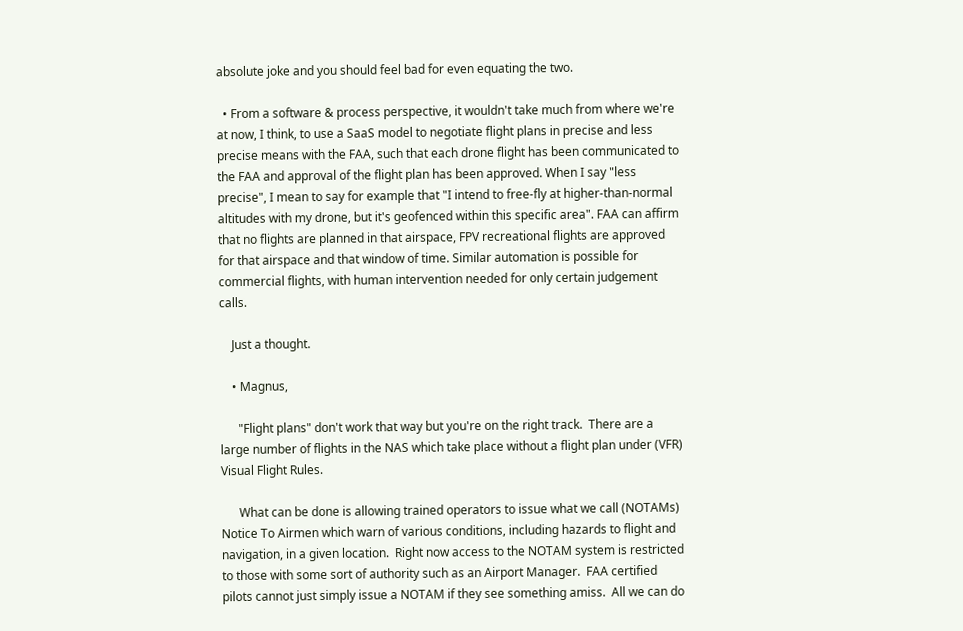absolute joke and you should feel bad for even equating the two.

  • From a software & process perspective, it wouldn't take much from where we're at now, I think, to use a SaaS model to negotiate flight plans in precise and less precise means with the FAA, such that each drone flight has been communicated to the FAA and approval of the flight plan has been approved. When I say "less precise", I mean to say for example that "I intend to free-fly at higher-than-normal altitudes with my drone, but it's geofenced within this specific area". FAA can affirm that no flights are planned in that airspace, FPV recreational flights are approved for that airspace and that window of time. Similar automation is possible for commercial flights, with human intervention needed for only certain judgement calls.

    Just a thought.

    • Magnus,

      "Flight plans" don't work that way but you're on the right track.  There are a large number of flights in the NAS which take place without a flight plan under (VFR) Visual Flight Rules.

      What can be done is allowing trained operators to issue what we call (NOTAMs) Notice To Airmen which warn of various conditions, including hazards to flight and navigation, in a given location.  Right now access to the NOTAM system is restricted to those with some sort of authority such as an Airport Manager.  FAA certified pilots cannot just simply issue a NOTAM if they see something amiss.  All we can do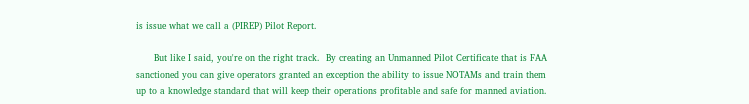is issue what we call a (PIREP) Pilot Report.

      But like I said, you're on the right track.  By creating an Unmanned Pilot Certificate that is FAA sanctioned you can give operators granted an exception the ability to issue NOTAMs and train them up to a knowledge standard that will keep their operations profitable and safe for manned aviation.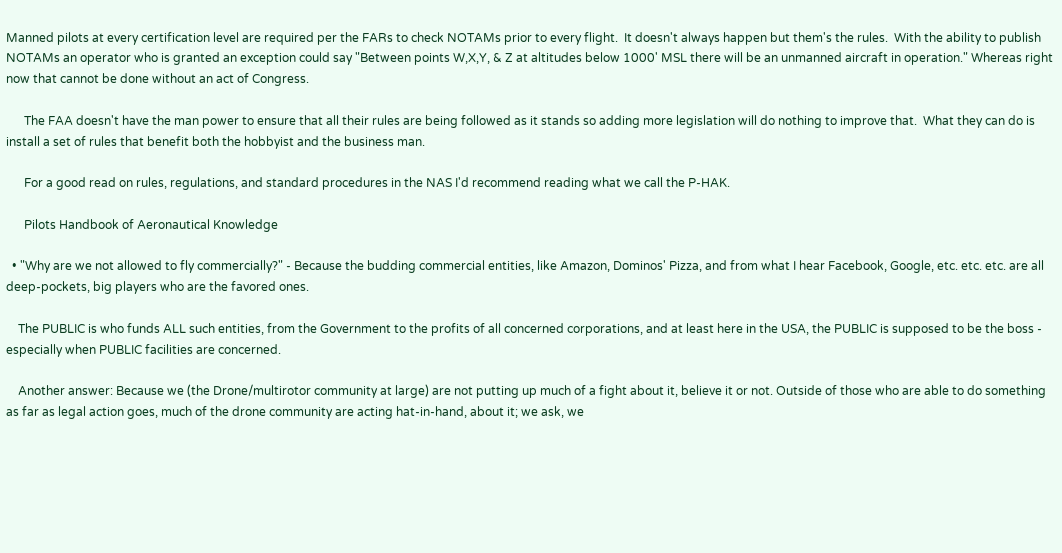Manned pilots at every certification level are required per the FARs to check NOTAMs prior to every flight.  It doesn't always happen but them's the rules.  With the ability to publish NOTAMs an operator who is granted an exception could say "Between points W,X,Y, & Z at altitudes below 1000' MSL there will be an unmanned aircraft in operation." Whereas right now that cannot be done without an act of Congress.

      The FAA doesn't have the man power to ensure that all their rules are being followed as it stands so adding more legislation will do nothing to improve that.  What they can do is install a set of rules that benefit both the hobbyist and the business man.

      For a good read on rules, regulations, and standard procedures in the NAS I'd recommend reading what we call the P-HAK.

      Pilots Handbook of Aeronautical Knowledge

  • "Why are we not allowed to fly commercially?" - Because the budding commercial entities, like Amazon, Dominos' Pizza, and from what I hear Facebook, Google, etc. etc. etc. are all deep-pockets, big players who are the favored ones.

    The PUBLIC is who funds ALL such entities, from the Government to the profits of all concerned corporations, and at least here in the USA, the PUBLIC is supposed to be the boss - especially when PUBLIC facilities are concerned.

    Another answer: Because we (the Drone/multirotor community at large) are not putting up much of a fight about it, believe it or not. Outside of those who are able to do something as far as legal action goes, much of the drone community are acting hat-in-hand, about it; we ask, we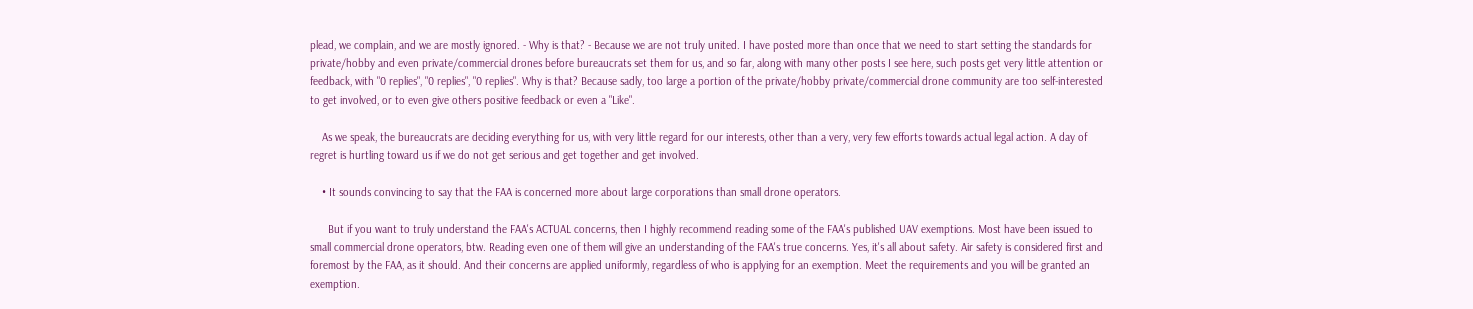plead, we complain, and we are mostly ignored. - Why is that? - Because we are not truly united. I have posted more than once that we need to start setting the standards for private/hobby and even private/commercial drones before bureaucrats set them for us, and so far, along with many other posts I see here, such posts get very little attention or feedback, with "0 replies", "0 replies", "0 replies". Why is that? Because sadly, too large a portion of the private/hobby private/commercial drone community are too self-interested to get involved, or to even give others positive feedback or even a "Like".

    As we speak, the bureaucrats are deciding everything for us, with very little regard for our interests, other than a very, very few efforts towards actual legal action. A day of regret is hurtling toward us if we do not get serious and get together and get involved.

    • It sounds convincing to say that the FAA is concerned more about large corporations than small drone operators.

      But if you want to truly understand the FAA's ACTUAL concerns, then I highly recommend reading some of the FAA's published UAV exemptions. Most have been issued to small commercial drone operators, btw. Reading even one of them will give an understanding of the FAA's true concerns. Yes, it's all about safety. Air safety is considered first and foremost by the FAA, as it should. And their concerns are applied uniformly, regardless of who is applying for an exemption. Meet the requirements and you will be granted an exemption.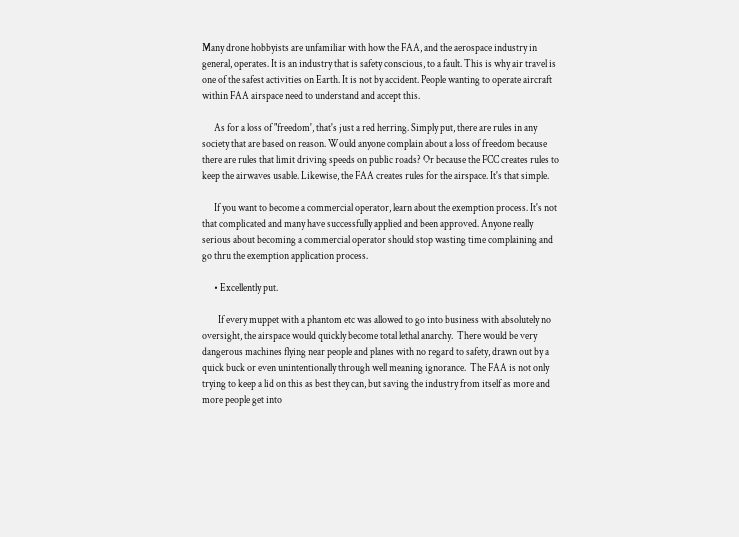Many drone hobbyists are unfamiliar with how the FAA, and the aerospace industry in general, operates. It is an industry that is safety conscious, to a fault. This is why air travel is one of the safest activities on Earth. It is not by accident. People wanting to operate aircraft within FAA airspace need to understand and accept this.

      As for a loss of "freedom', that's just a red herring. Simply put, there are rules in any society that are based on reason. Would anyone complain about a loss of freedom because there are rules that limit driving speeds on public roads? Or because the FCC creates rules to keep the airwaves usable. Likewise, the FAA creates rules for the airspace. It's that simple.

      If you want to become a commercial operator, learn about the exemption process. It's not that complicated and many have successfully applied and been approved. Anyone really serious about becoming a commercial operator should stop wasting time complaining and go thru the exemption application process.

      • Excellently put.

        If every muppet with a phantom etc was allowed to go into business with absolutely no oversight, the airspace would quickly become total lethal anarchy.  There would be very dangerous machines flying near people and planes with no regard to safety, drawn out by a quick buck or even unintentionally through well meaning ignorance.  The FAA is not only trying to keep a lid on this as best they can, but saving the industry from itself as more and more people get into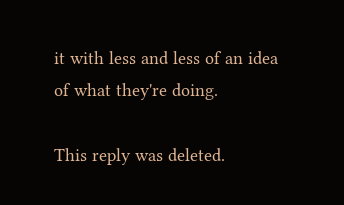it with less and less of an idea of what they're doing.

This reply was deleted.